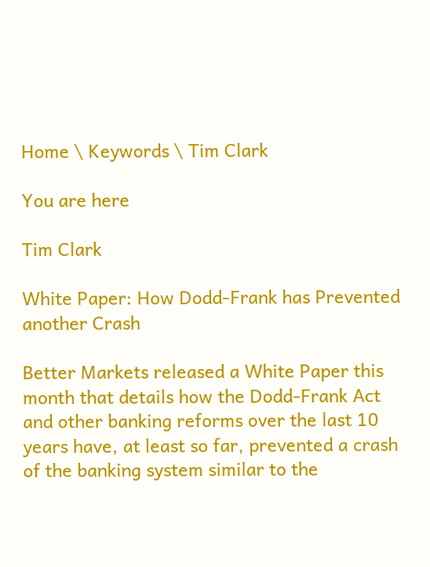Home \ Keywords \ Tim Clark

You are here

Tim Clark

White Paper: How Dodd-Frank has Prevented another Crash

Better Markets released a White Paper this month that details how the Dodd-Frank Act and other banking reforms over the last 10 years have, at least so far, prevented a crash of the banking system similar to the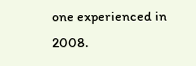one experienced in 2008.